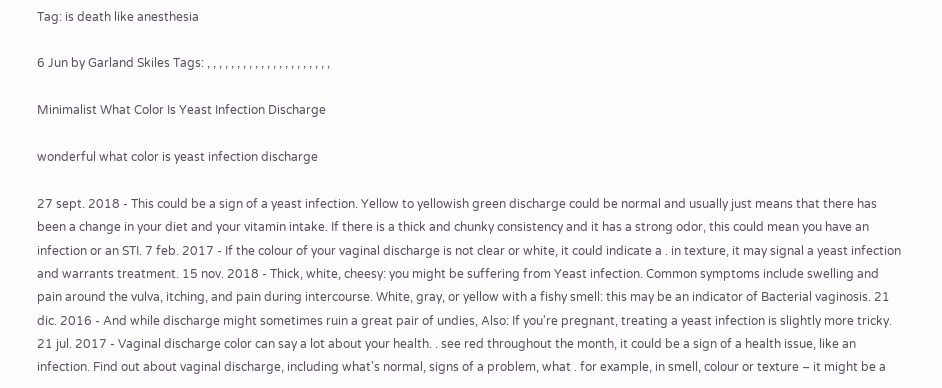Tag: is death like anesthesia

6 Jun by Garland Skiles Tags: , , , , , , , , , , , , , , , , , , , , ,

Minimalist What Color Is Yeast Infection Discharge

wonderful what color is yeast infection discharge

27 sept. 2018 - This could be a sign of a yeast infection. Yellow to yellowish green discharge could be normal and usually just means that there has been a change in your diet and your vitamin intake. If there is a thick and chunky consistency and it has a strong odor, this could mean you have an infection or an STI. 7 feb. 2017 - If the colour of your vaginal discharge is not clear or white, it could indicate a . in texture, it may signal a yeast infection and warrants treatment. 15 nov. 2018 - Thick, white, cheesy: you might be suffering from Yeast infection. Common symptoms include swelling and pain around the vulva, itching, and pain during intercourse. White, gray, or yellow with a fishy smell: this may be an indicator of Bacterial vaginosis. 21 dic. 2016 - And while discharge might sometimes ruin a great pair of undies, Also: If you're pregnant, treating a yeast infection is slightly more tricky. 21 jul. 2017 - Vaginal discharge color can say a lot about your health. . see red throughout the month, it could be a sign of a health issue, like an infection. Find out about vaginal discharge, including what's normal, signs of a problem, what . for example, in smell, colour or texture – it might be a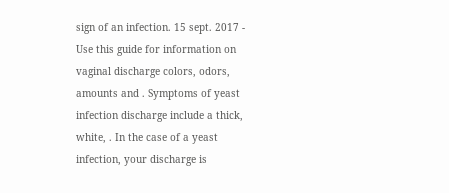sign of an infection. 15 sept. 2017 - Use this guide for information on vaginal discharge colors, odors, amounts and . Symptoms of yeast infection discharge include a thick, white, . In the case of a yeast infection, your discharge is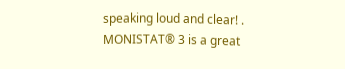speaking loud and clear! . MONISTAT® 3 is a great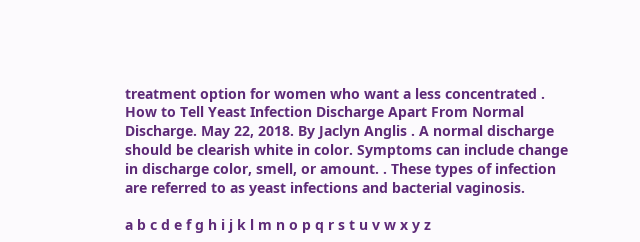treatment option for women who want a less concentrated . How to Tell Yeast Infection Discharge Apart From Normal Discharge. May 22, 2018. By Jaclyn Anglis . A normal discharge should be clearish white in color. Symptoms can include change in discharge color, smell, or amount. . These types of infection are referred to as yeast infections and bacterial vaginosis.

a b c d e f g h i j k l m n o p q r s t u v w x y z